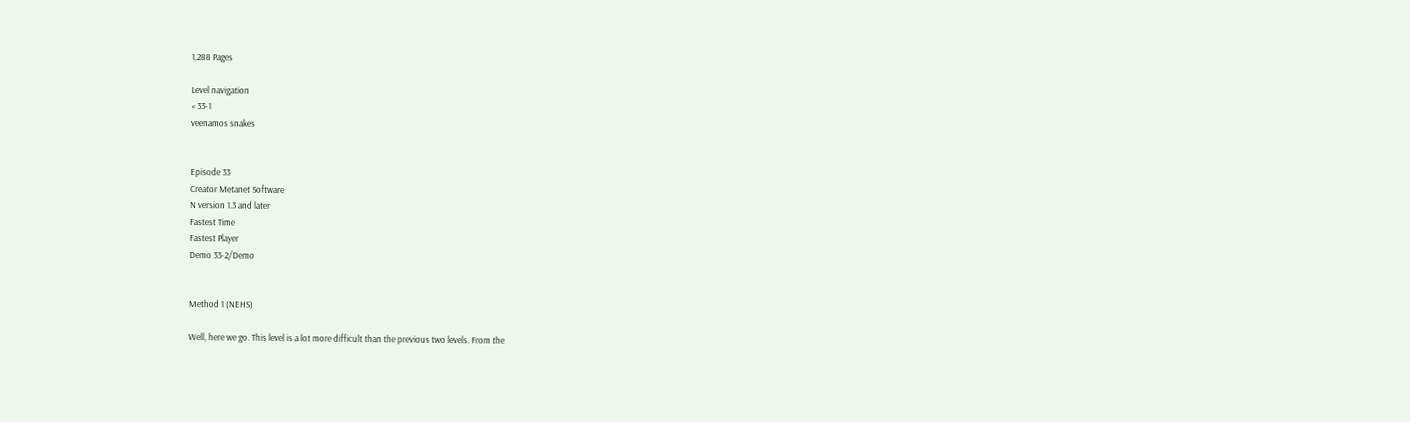1,288 Pages

Level navigation
« 33-1
veenamos snakes


Episode 33
Creator Metanet Software
N version 1.3 and later
Fastest Time
Fastest Player
Demo 33-2/Demo


Method 1 (NEHS)

Well, here we go. This level is a lot more difficult than the previous two levels. From the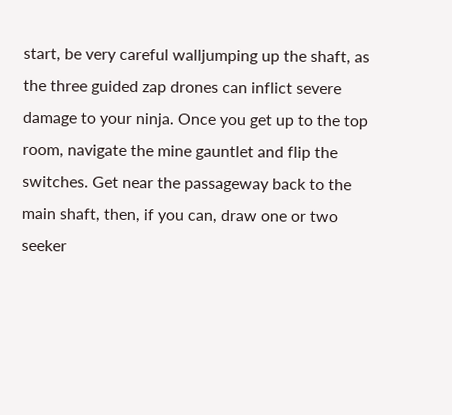start, be very careful walljumping up the shaft, as the three guided zap drones can inflict severe damage to your ninja. Once you get up to the top room, navigate the mine gauntlet and flip the switches. Get near the passageway back to the main shaft, then, if you can, draw one or two seeker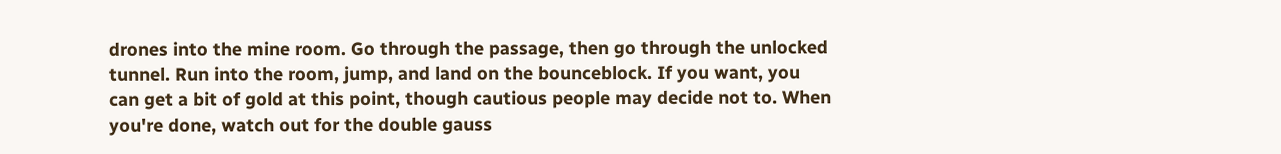drones into the mine room. Go through the passage, then go through the unlocked tunnel. Run into the room, jump, and land on the bounceblock. If you want, you can get a bit of gold at this point, though cautious people may decide not to. When you're done, watch out for the double gauss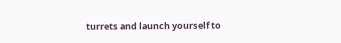turrets and launch yourself to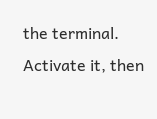the terminal. Activate it, then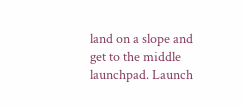land on a slope and get to the middle launchpad. Launch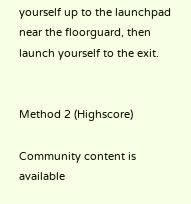yourself up to the launchpad near the floorguard, then launch yourself to the exit.


Method 2 (Highscore)

Community content is available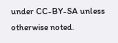under CC-BY-SA unless otherwise noted.